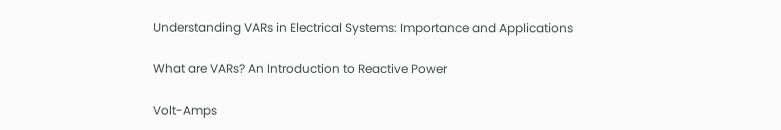Understanding VARs in Electrical Systems: Importance and Applications

What are VARs? An Introduction to Reactive Power

Volt-Amps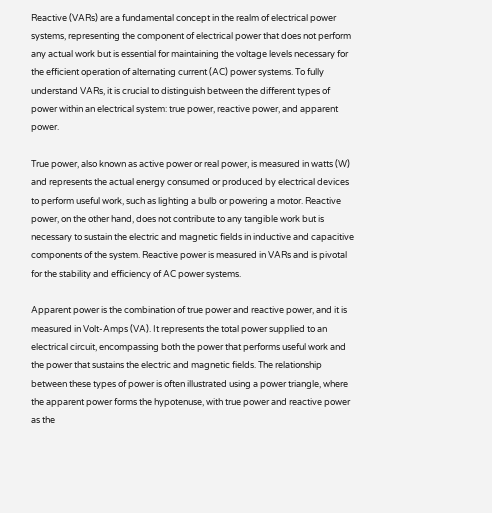Reactive (VARs) are a fundamental concept in the realm of electrical power systems, representing the component of electrical power that does not perform any actual work but is essential for maintaining the voltage levels necessary for the efficient operation of alternating current (AC) power systems. To fully understand VARs, it is crucial to distinguish between the different types of power within an electrical system: true power, reactive power, and apparent power.

True power, also known as active power or real power, is measured in watts (W) and represents the actual energy consumed or produced by electrical devices to perform useful work, such as lighting a bulb or powering a motor. Reactive power, on the other hand, does not contribute to any tangible work but is necessary to sustain the electric and magnetic fields in inductive and capacitive components of the system. Reactive power is measured in VARs and is pivotal for the stability and efficiency of AC power systems.

Apparent power is the combination of true power and reactive power, and it is measured in Volt-Amps (VA). It represents the total power supplied to an electrical circuit, encompassing both the power that performs useful work and the power that sustains the electric and magnetic fields. The relationship between these types of power is often illustrated using a power triangle, where the apparent power forms the hypotenuse, with true power and reactive power as the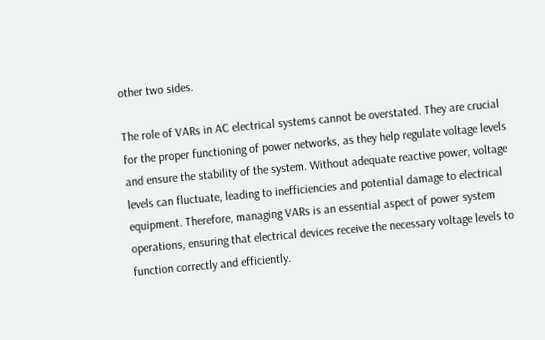other two sides.

The role of VARs in AC electrical systems cannot be overstated. They are crucial for the proper functioning of power networks, as they help regulate voltage levels and ensure the stability of the system. Without adequate reactive power, voltage levels can fluctuate, leading to inefficiencies and potential damage to electrical equipment. Therefore, managing VARs is an essential aspect of power system operations, ensuring that electrical devices receive the necessary voltage levels to function correctly and efficiently.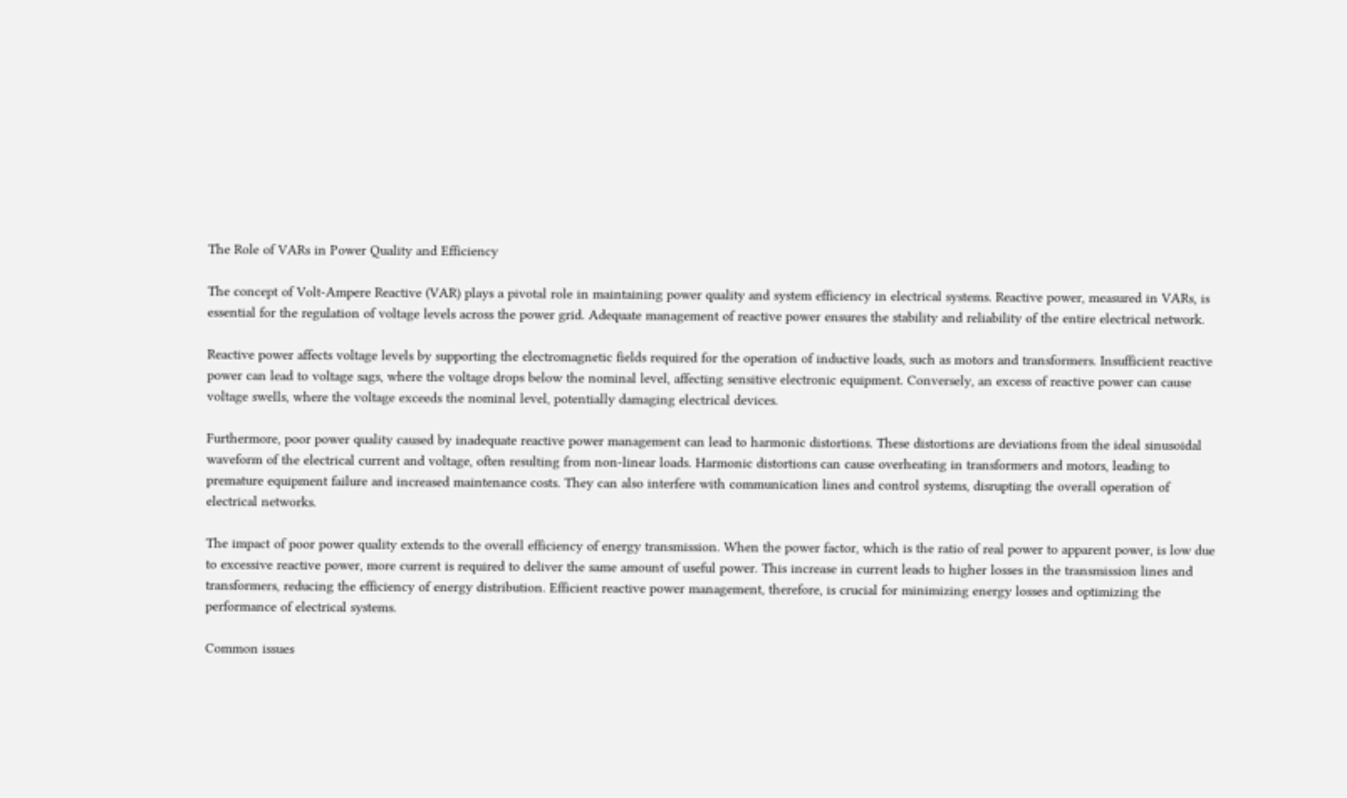The Role of VARs in Power Quality and Efficiency

The concept of Volt-Ampere Reactive (VAR) plays a pivotal role in maintaining power quality and system efficiency in electrical systems. Reactive power, measured in VARs, is essential for the regulation of voltage levels across the power grid. Adequate management of reactive power ensures the stability and reliability of the entire electrical network.

Reactive power affects voltage levels by supporting the electromagnetic fields required for the operation of inductive loads, such as motors and transformers. Insufficient reactive power can lead to voltage sags, where the voltage drops below the nominal level, affecting sensitive electronic equipment. Conversely, an excess of reactive power can cause voltage swells, where the voltage exceeds the nominal level, potentially damaging electrical devices.

Furthermore, poor power quality caused by inadequate reactive power management can lead to harmonic distortions. These distortions are deviations from the ideal sinusoidal waveform of the electrical current and voltage, often resulting from non-linear loads. Harmonic distortions can cause overheating in transformers and motors, leading to premature equipment failure and increased maintenance costs. They can also interfere with communication lines and control systems, disrupting the overall operation of electrical networks.

The impact of poor power quality extends to the overall efficiency of energy transmission. When the power factor, which is the ratio of real power to apparent power, is low due to excessive reactive power, more current is required to deliver the same amount of useful power. This increase in current leads to higher losses in the transmission lines and transformers, reducing the efficiency of energy distribution. Efficient reactive power management, therefore, is crucial for minimizing energy losses and optimizing the performance of electrical systems.

Common issues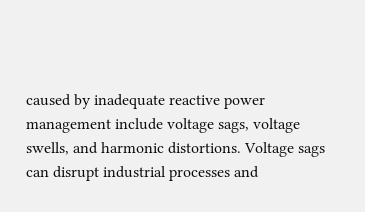caused by inadequate reactive power management include voltage sags, voltage swells, and harmonic distortions. Voltage sags can disrupt industrial processes and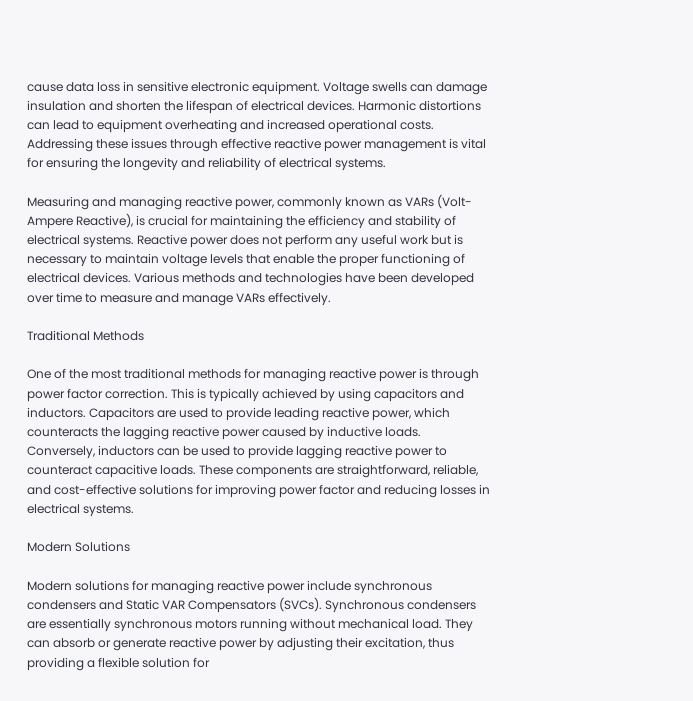cause data loss in sensitive electronic equipment. Voltage swells can damage insulation and shorten the lifespan of electrical devices. Harmonic distortions can lead to equipment overheating and increased operational costs. Addressing these issues through effective reactive power management is vital for ensuring the longevity and reliability of electrical systems.

Measuring and managing reactive power, commonly known as VARs (Volt-Ampere Reactive), is crucial for maintaining the efficiency and stability of electrical systems. Reactive power does not perform any useful work but is necessary to maintain voltage levels that enable the proper functioning of electrical devices. Various methods and technologies have been developed over time to measure and manage VARs effectively.

Traditional Methods

One of the most traditional methods for managing reactive power is through power factor correction. This is typically achieved by using capacitors and inductors. Capacitors are used to provide leading reactive power, which counteracts the lagging reactive power caused by inductive loads. Conversely, inductors can be used to provide lagging reactive power to counteract capacitive loads. These components are straightforward, reliable, and cost-effective solutions for improving power factor and reducing losses in electrical systems.

Modern Solutions

Modern solutions for managing reactive power include synchronous condensers and Static VAR Compensators (SVCs). Synchronous condensers are essentially synchronous motors running without mechanical load. They can absorb or generate reactive power by adjusting their excitation, thus providing a flexible solution for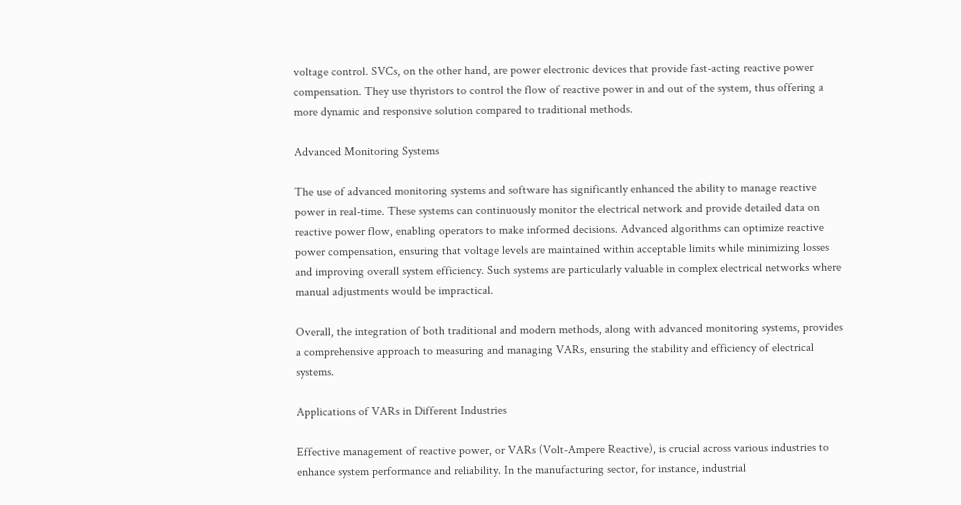voltage control. SVCs, on the other hand, are power electronic devices that provide fast-acting reactive power compensation. They use thyristors to control the flow of reactive power in and out of the system, thus offering a more dynamic and responsive solution compared to traditional methods.

Advanced Monitoring Systems

The use of advanced monitoring systems and software has significantly enhanced the ability to manage reactive power in real-time. These systems can continuously monitor the electrical network and provide detailed data on reactive power flow, enabling operators to make informed decisions. Advanced algorithms can optimize reactive power compensation, ensuring that voltage levels are maintained within acceptable limits while minimizing losses and improving overall system efficiency. Such systems are particularly valuable in complex electrical networks where manual adjustments would be impractical.

Overall, the integration of both traditional and modern methods, along with advanced monitoring systems, provides a comprehensive approach to measuring and managing VARs, ensuring the stability and efficiency of electrical systems.

Applications of VARs in Different Industries

Effective management of reactive power, or VARs (Volt-Ampere Reactive), is crucial across various industries to enhance system performance and reliability. In the manufacturing sector, for instance, industrial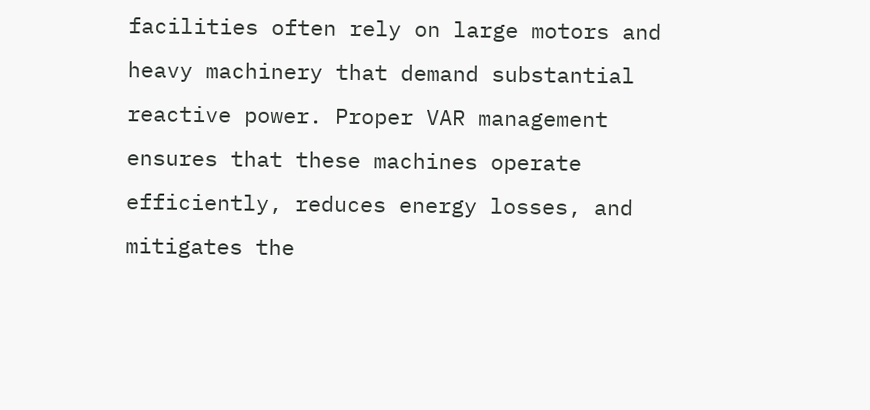facilities often rely on large motors and heavy machinery that demand substantial reactive power. Proper VAR management ensures that these machines operate efficiently, reduces energy losses, and mitigates the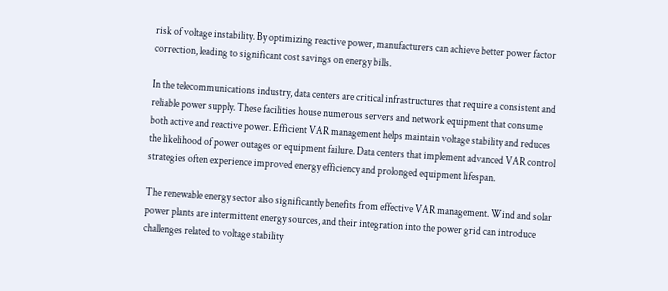risk of voltage instability. By optimizing reactive power, manufacturers can achieve better power factor correction, leading to significant cost savings on energy bills.

In the telecommunications industry, data centers are critical infrastructures that require a consistent and reliable power supply. These facilities house numerous servers and network equipment that consume both active and reactive power. Efficient VAR management helps maintain voltage stability and reduces the likelihood of power outages or equipment failure. Data centers that implement advanced VAR control strategies often experience improved energy efficiency and prolonged equipment lifespan.

The renewable energy sector also significantly benefits from effective VAR management. Wind and solar power plants are intermittent energy sources, and their integration into the power grid can introduce challenges related to voltage stability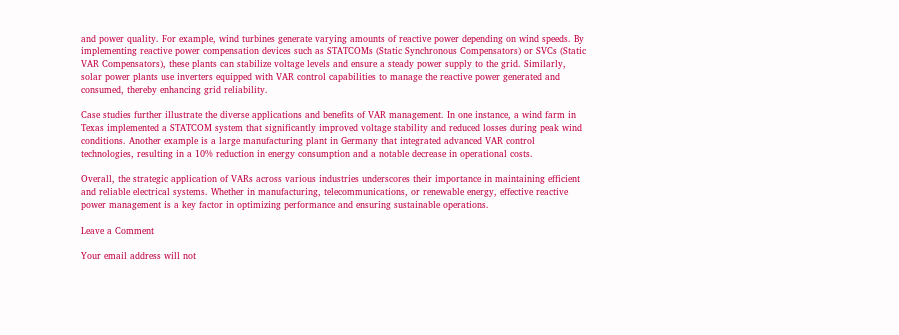and power quality. For example, wind turbines generate varying amounts of reactive power depending on wind speeds. By implementing reactive power compensation devices such as STATCOMs (Static Synchronous Compensators) or SVCs (Static VAR Compensators), these plants can stabilize voltage levels and ensure a steady power supply to the grid. Similarly, solar power plants use inverters equipped with VAR control capabilities to manage the reactive power generated and consumed, thereby enhancing grid reliability.

Case studies further illustrate the diverse applications and benefits of VAR management. In one instance, a wind farm in Texas implemented a STATCOM system that significantly improved voltage stability and reduced losses during peak wind conditions. Another example is a large manufacturing plant in Germany that integrated advanced VAR control technologies, resulting in a 10% reduction in energy consumption and a notable decrease in operational costs.

Overall, the strategic application of VARs across various industries underscores their importance in maintaining efficient and reliable electrical systems. Whether in manufacturing, telecommunications, or renewable energy, effective reactive power management is a key factor in optimizing performance and ensuring sustainable operations.

Leave a Comment

Your email address will not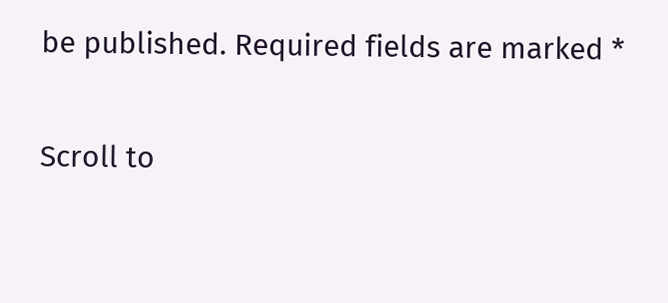be published. Required fields are marked *

Scroll to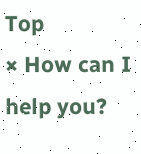Top
× How can I help you?